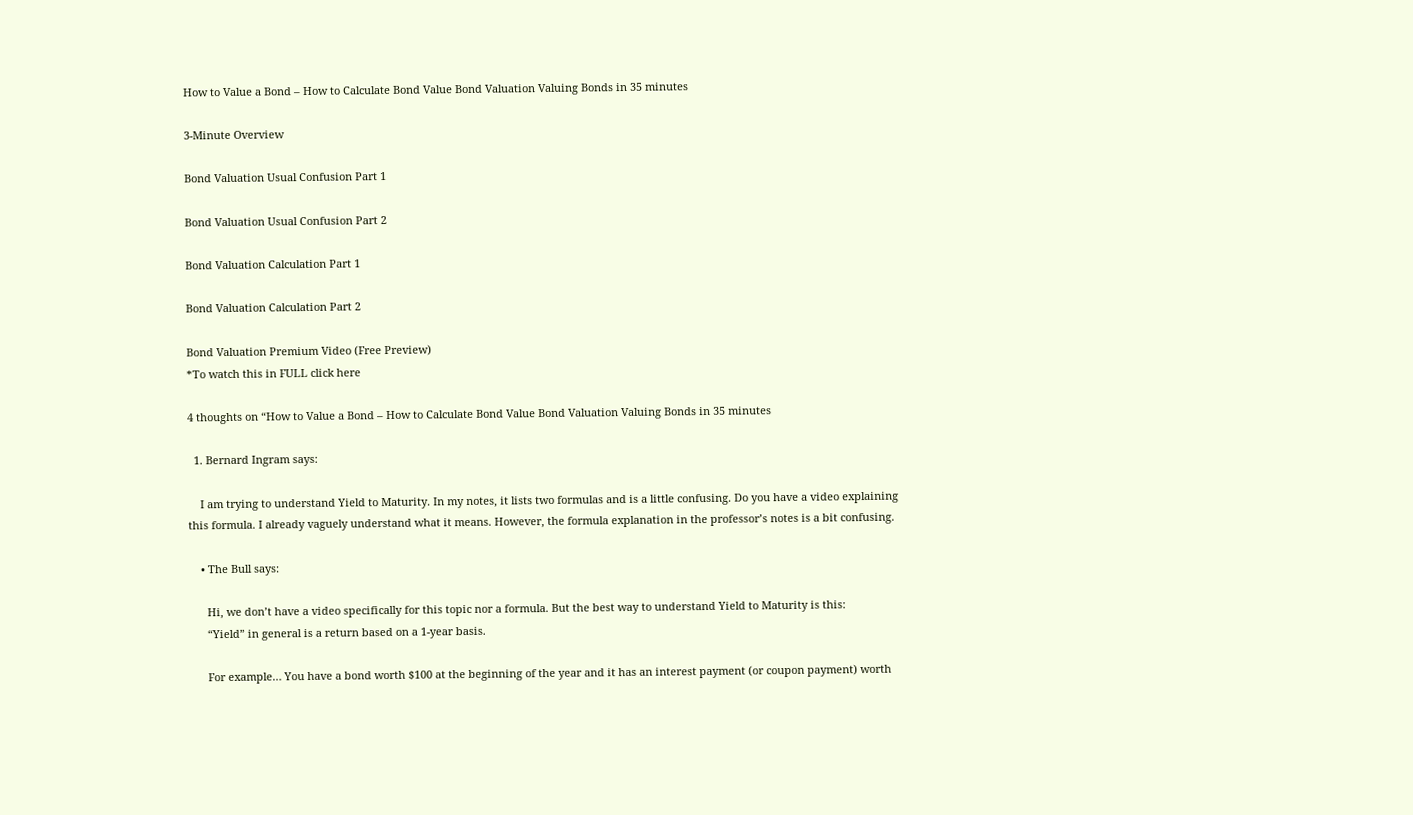How to Value a Bond – How to Calculate Bond Value Bond Valuation Valuing Bonds in 35 minutes

3-Minute Overview

Bond Valuation Usual Confusion Part 1

Bond Valuation Usual Confusion Part 2

Bond Valuation Calculation Part 1

Bond Valuation Calculation Part 2

Bond Valuation Premium Video (Free Preview)
*To watch this in FULL click here

4 thoughts on “How to Value a Bond – How to Calculate Bond Value Bond Valuation Valuing Bonds in 35 minutes

  1. Bernard Ingram says:

    I am trying to understand Yield to Maturity. In my notes, it lists two formulas and is a little confusing. Do you have a video explaining this formula. I already vaguely understand what it means. However, the formula explanation in the professor’s notes is a bit confusing.

    • The Bull says:

      Hi, we don’t have a video specifically for this topic nor a formula. But the best way to understand Yield to Maturity is this:
      “Yield” in general is a return based on a 1-year basis.

      For example… You have a bond worth $100 at the beginning of the year and it has an interest payment (or coupon payment) worth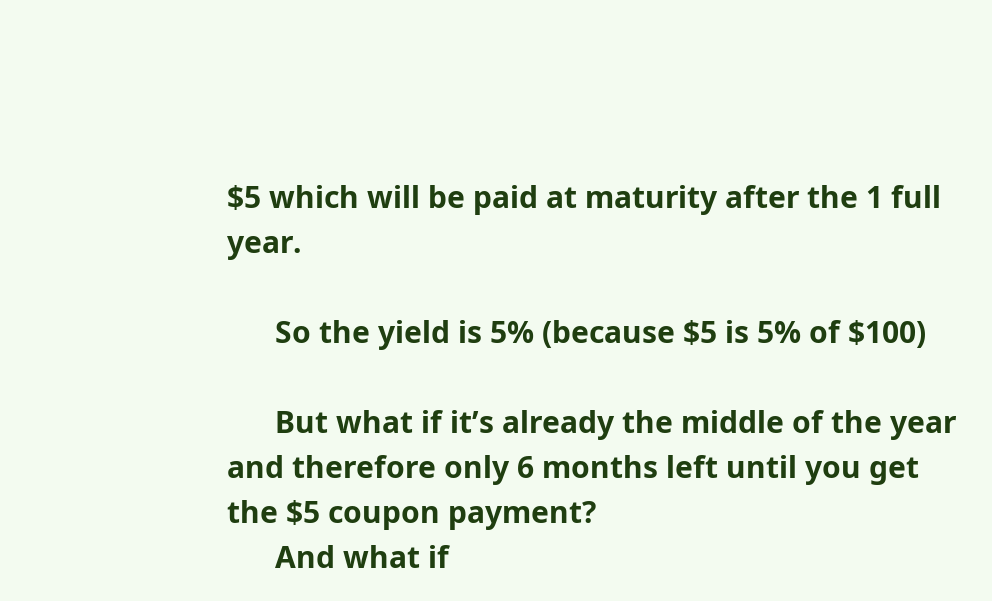$5 which will be paid at maturity after the 1 full year.

      So the yield is 5% (because $5 is 5% of $100)

      But what if it’s already the middle of the year and therefore only 6 months left until you get the $5 coupon payment?
      And what if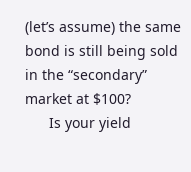(let’s assume) the same bond is still being sold in the “secondary” market at $100?
      Is your yield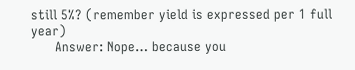still 5%? (remember yield is expressed per 1 full year)
      Answer: Nope… because you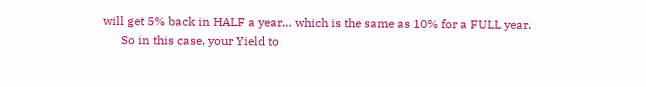will get 5% back in HALF a year… which is the same as 10% for a FULL year.
      So in this case, your Yield to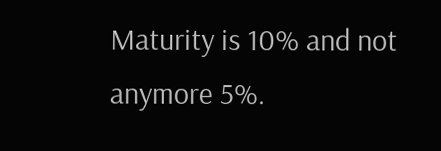Maturity is 10% and not anymore 5%.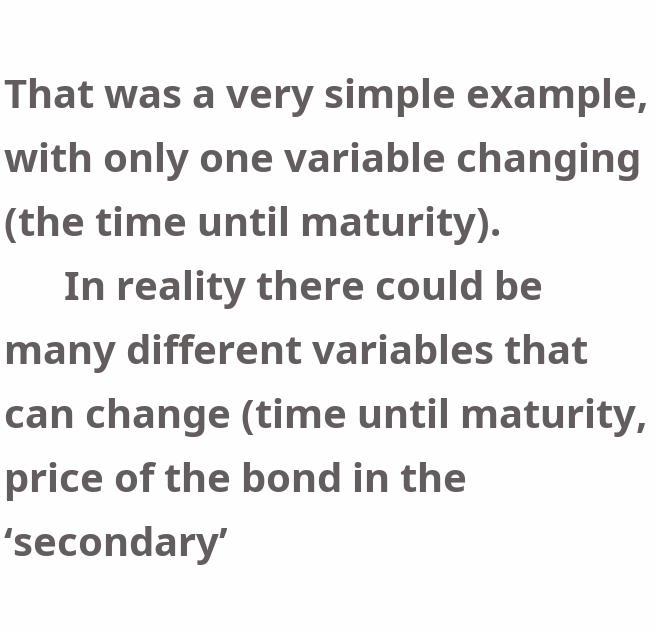That was a very simple example, with only one variable changing (the time until maturity).
      In reality there could be many different variables that can change (time until maturity, price of the bond in the ‘secondary’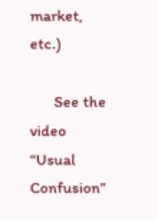market, etc.)

      See the video “Usual Confusion”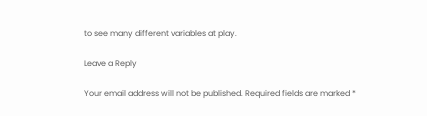to see many different variables at play.

Leave a Reply

Your email address will not be published. Required fields are marked *